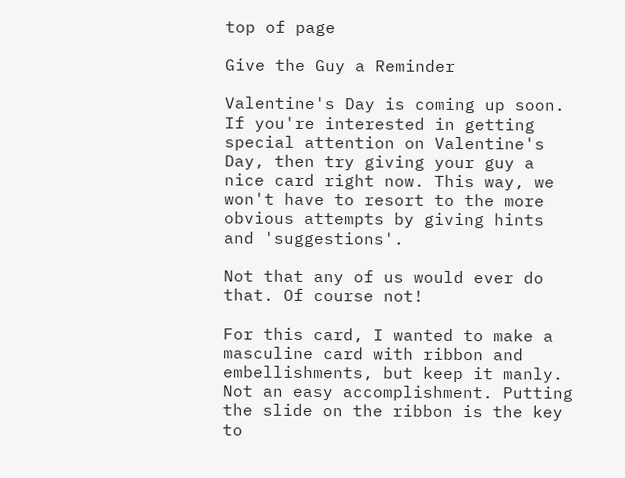top of page

Give the Guy a Reminder

Valentine's Day is coming up soon. If you're interested in getting special attention on Valentine's Day, then try giving your guy a nice card right now. This way, we won't have to resort to the more obvious attempts by giving hints and 'suggestions'.

Not that any of us would ever do that. Of course not!

For this card, I wanted to make a masculine card with ribbon and embellishments, but keep it manly. Not an easy accomplishment. Putting the slide on the ribbon is the key to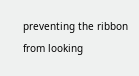preventing the ribbon from looking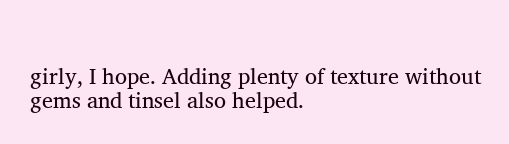girly, I hope. Adding plenty of texture without gems and tinsel also helped.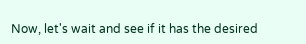Now, let's wait and see if it has the desired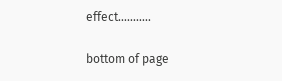effect...........

bottom of page